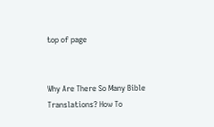top of page


Why Are There So Many Bible Translations? How To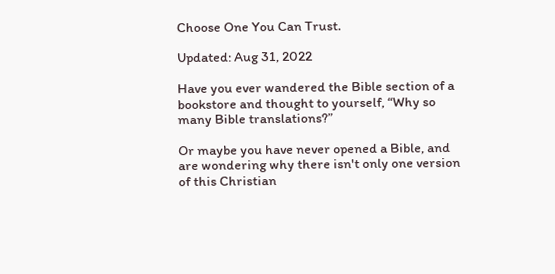Choose One You Can Trust.

Updated: Aug 31, 2022

Have you ever wandered the Bible section of a bookstore and thought to yourself, “Why so many Bible translations?”

Or maybe you have never opened a Bible, and are wondering why there isn't only one version of this Christian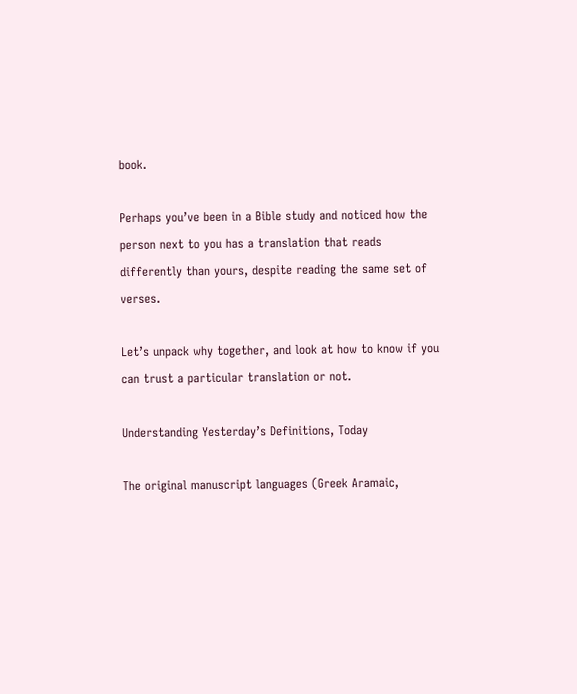book.

Perhaps you’ve been in a Bible study and noticed how the person next to you has a translation that reads differently than yours, despite reading the same set of verses.

Let’s unpack why together, and look at how to know if you can trust a particular translation or not.

Understanding Yesterday’s Definitions, Today

The original manuscript languages (Greek Aramaic,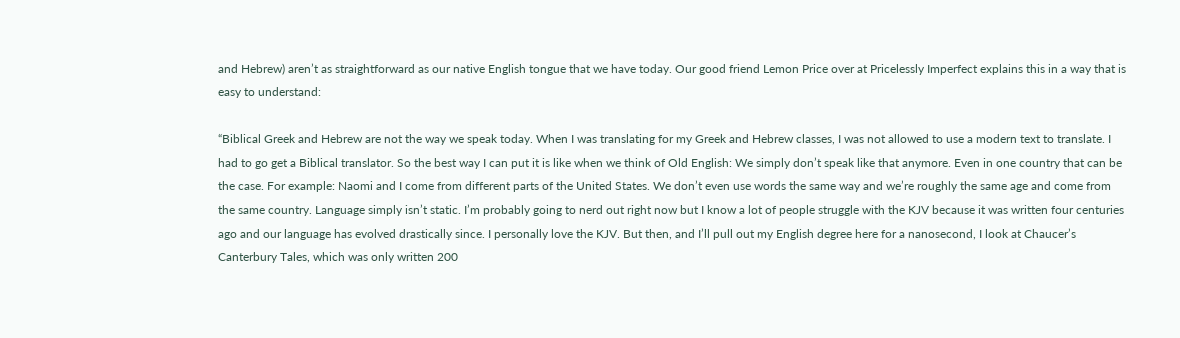and Hebrew) aren’t as straightforward as our native English tongue that we have today. Our good friend Lemon Price over at Pricelessly Imperfect explains this in a way that is easy to understand:

“Biblical Greek and Hebrew are not the way we speak today. When I was translating for my Greek and Hebrew classes, I was not allowed to use a modern text to translate. I had to go get a Biblical translator. So the best way I can put it is like when we think of Old English: We simply don’t speak like that anymore. Even in one country that can be the case. For example: Naomi and I come from different parts of the United States. We don’t even use words the same way and we’re roughly the same age and come from the same country. Language simply isn’t static. I’m probably going to nerd out right now but I know a lot of people struggle with the KJV because it was written four centuries ago and our language has evolved drastically since. I personally love the KJV. But then, and I’ll pull out my English degree here for a nanosecond, I look at Chaucer’s Canterbury Tales, which was only written 200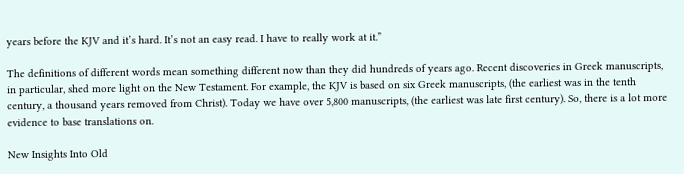years before the KJV and it’s hard. It’s not an easy read. I have to really work at it.”

The definitions of different words mean something different now than they did hundreds of years ago. Recent discoveries in Greek manuscripts, in particular, shed more light on the New Testament. For example, the KJV is based on six Greek manuscripts, (the earliest was in the tenth century, a thousand years removed from Christ). Today we have over 5,800 manuscripts, (the earliest was late first century). So, there is a lot more evidence to base translations on.

New Insights Into Old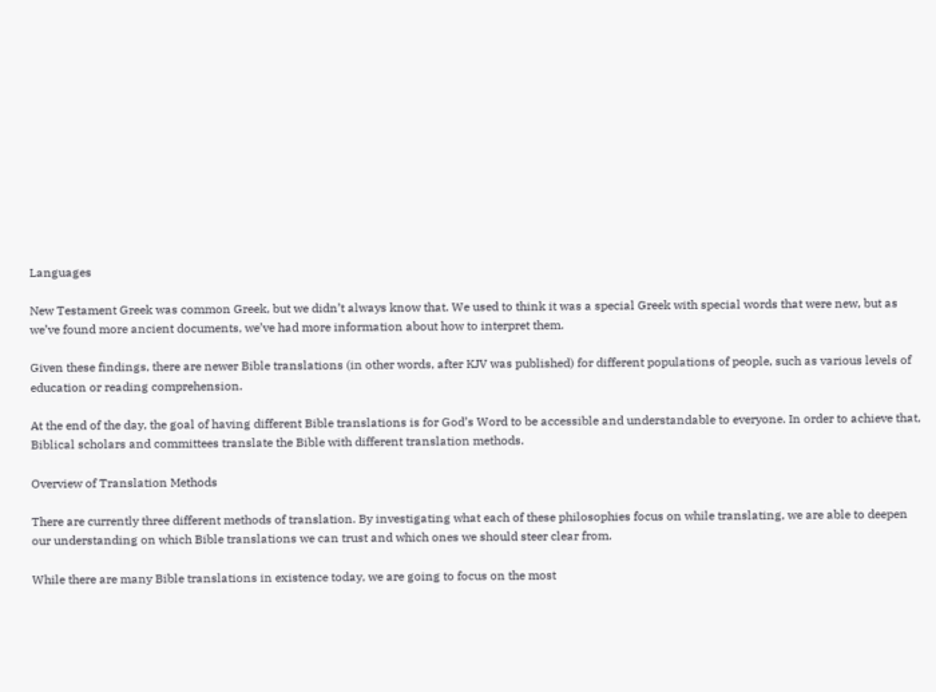Languages

New Testament Greek was common Greek, but we didn’t always know that. We used to think it was a special Greek with special words that were new, but as we’ve found more ancient documents, we’ve had more information about how to interpret them.

Given these findings, there are newer Bible translations (in other words, after KJV was published) for different populations of people, such as various levels of education or reading comprehension.

At the end of the day, the goal of having different Bible translations is for God’s Word to be accessible and understandable to everyone. In order to achieve that, Biblical scholars and committees translate the Bible with different translation methods.

Overview of Translation Methods

There are currently three different methods of translation. By investigating what each of these philosophies focus on while translating, we are able to deepen our understanding on which Bible translations we can trust and which ones we should steer clear from.

While there are many Bible translations in existence today, we are going to focus on the most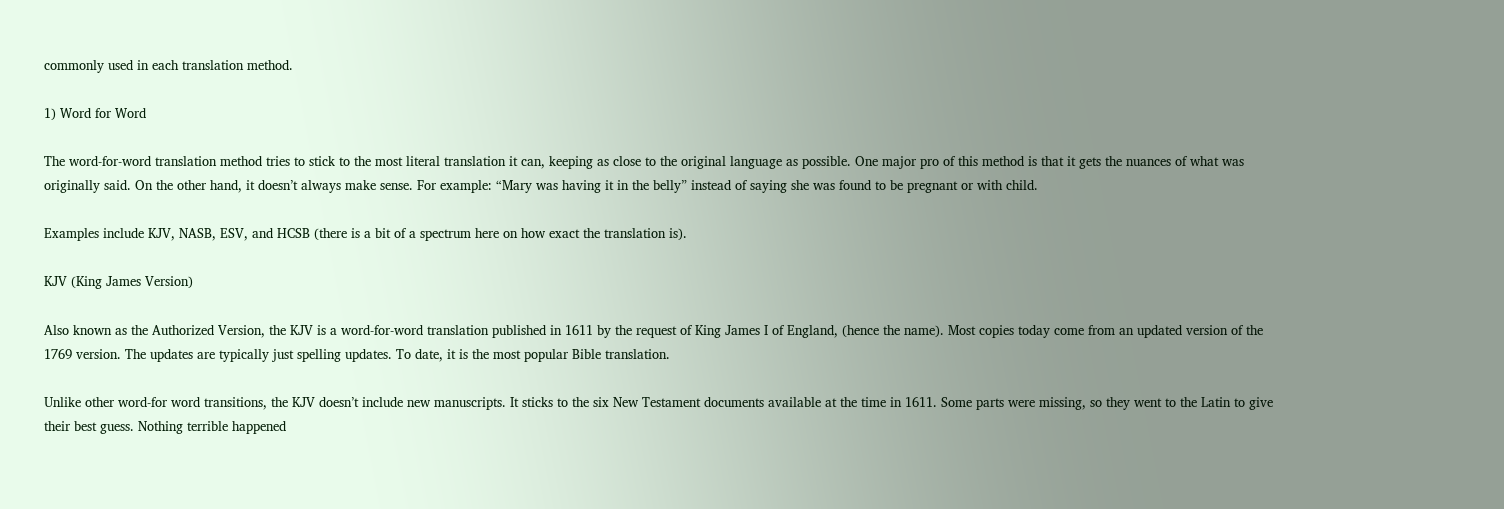commonly used in each translation method.

1) Word for Word

The word-for-word translation method tries to stick to the most literal translation it can, keeping as close to the original language as possible. One major pro of this method is that it gets the nuances of what was originally said. On the other hand, it doesn’t always make sense. For example: “Mary was having it in the belly” instead of saying she was found to be pregnant or with child.

Examples include KJV, NASB, ESV, and HCSB (there is a bit of a spectrum here on how exact the translation is).

KJV (King James Version)

Also known as the Authorized Version, the KJV is a word-for-word translation published in 1611 by the request of King James I of England, (hence the name). Most copies today come from an updated version of the 1769 version. The updates are typically just spelling updates. To date, it is the most popular Bible translation.

Unlike other word-for word transitions, the KJV doesn’t include new manuscripts. It sticks to the six New Testament documents available at the time in 1611. Some parts were missing, so they went to the Latin to give their best guess. Nothing terrible happened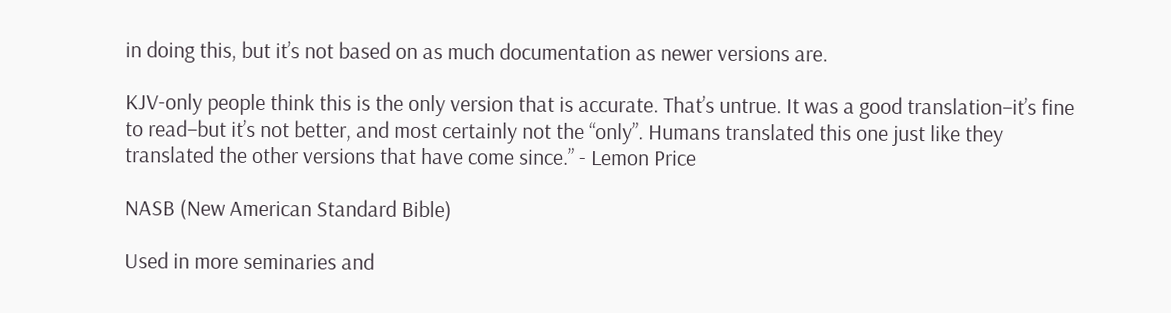in doing this, but it’s not based on as much documentation as newer versions are.

KJV-only people think this is the only version that is accurate. That’s untrue. It was a good translation–it’s fine to read–but it’s not better, and most certainly not the “only”. Humans translated this one just like they translated the other versions that have come since.” - Lemon Price

NASB (New American Standard Bible)

Used in more seminaries and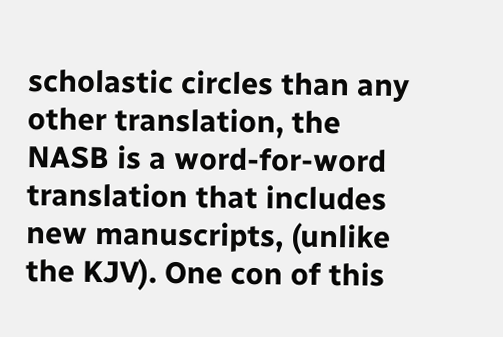scholastic circles than any other translation, the NASB is a word-for-word translation that includes new manuscripts, (unlike the KJV). One con of this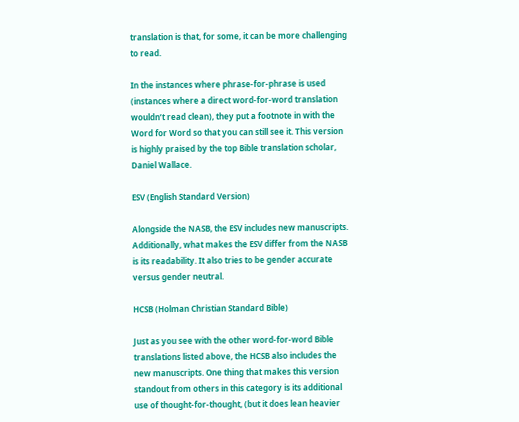translation is that, for some, it can be more challenging to read.

In the instances where phrase-for-phrase is used (instances where a direct word-for-word translation wouldn’t read clean), they put a footnote in with the Word for Word so that you can still see it. This version is highly praised by the top Bible translation scholar, Daniel Wallace.

ESV (English Standard Version)

Alongside the NASB, the ESV includes new manuscripts. Additionally, what makes the ESV differ from the NASB is its readability. It also tries to be gender accurate versus gender neutral.

HCSB (Holman Christian Standard Bible)

Just as you see with the other word-for-word Bible translations listed above, the HCSB also includes the new manuscripts. One thing that makes this version standout from others in this category is its additional use of thought-for-thought, (but it does lean heavier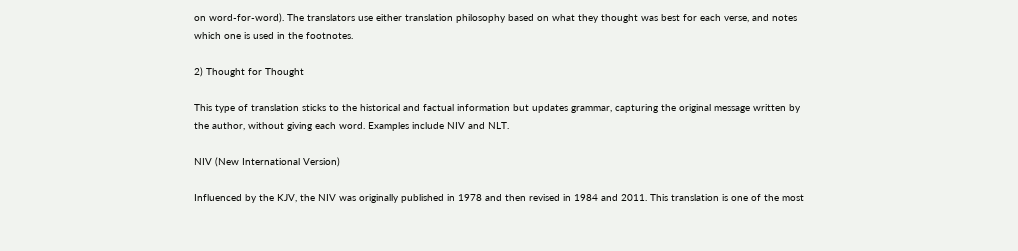on word-for-word). The translators use either translation philosophy based on what they thought was best for each verse, and notes which one is used in the footnotes.

2) Thought for Thought

This type of translation sticks to the historical and factual information but updates grammar, capturing the original message written by the author, without giving each word. Examples include NIV and NLT.

NIV (New International Version)

Influenced by the KJV, the NIV was originally published in 1978 and then revised in 1984 and 2011. This translation is one of the most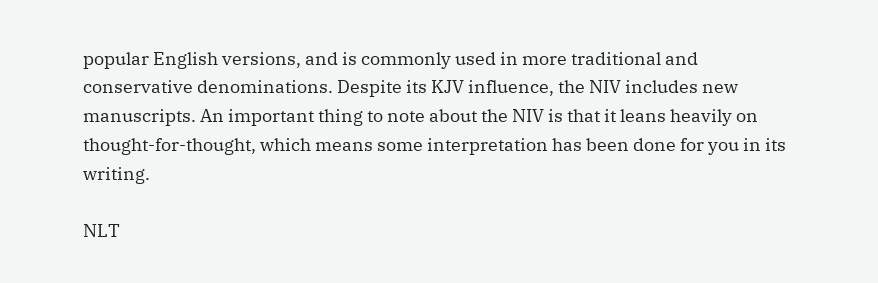popular English versions, and is commonly used in more traditional and conservative denominations. Despite its KJV influence, the NIV includes new manuscripts. An important thing to note about the NIV is that it leans heavily on thought-for-thought, which means some interpretation has been done for you in its writing.

NLT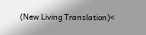(New Living Translation)<